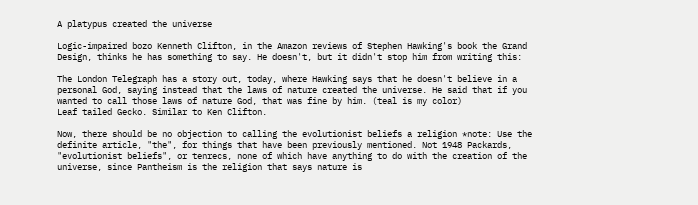A platypus created the universe

Logic-impaired bozo Kenneth Clifton, in the Amazon reviews of Stephen Hawking's book the Grand Design, thinks he has something to say. He doesn't, but it didn't stop him from writing this:

The London Telegraph has a story out, today, where Hawking says that he doesn't believe in a personal God, saying instead that the laws of nature created the universe. He said that if you wanted to call those laws of nature God, that was fine by him. (teal is my color)
Leaf tailed Gecko. Similar to Ken Clifton.

Now, there should be no objection to calling the evolutionist beliefs a religion *note: Use the definite article, "the", for things that have been previously mentioned. Not 1948 Packards, "evolutionist beliefs", or tenrecs, none of which have anything to do with the creation of the universe, since Pantheism is the religion that says nature is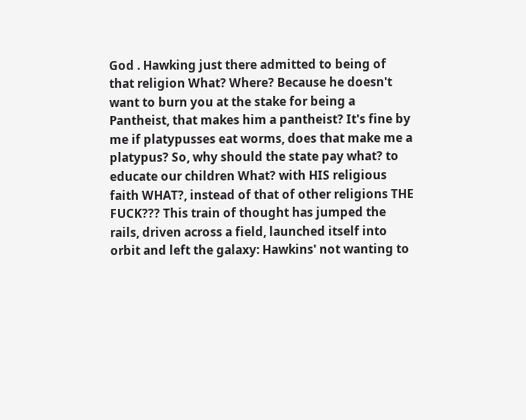God . Hawking just there admitted to being of that religion What? Where? Because he doesn't want to burn you at the stake for being a Pantheist, that makes him a pantheist? It's fine by me if platypusses eat worms, does that make me a platypus? So, why should the state pay what? to educate our children What? with HIS religious faith WHAT?, instead of that of other religions THE FUCK??? This train of thought has jumped the rails, driven across a field, launched itself into orbit and left the galaxy: Hawkins' not wanting to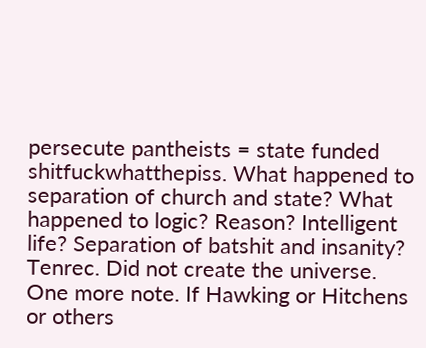persecute pantheists = state funded shitfuckwhatthepiss. What happened to separation of church and state? What happened to logic? Reason? Intelligent life? Separation of batshit and insanity?
Tenrec. Did not create the universe.
One more note. If Hawking or Hitchens or others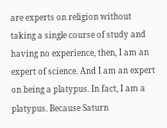are experts on religion without taking a single course of study and having no experience, then, I am an expert of science. And I am an expert on being a platypus. In fact, I am a platypus. Because Saturn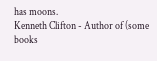has moons.
Kenneth Clifton - Author of (some books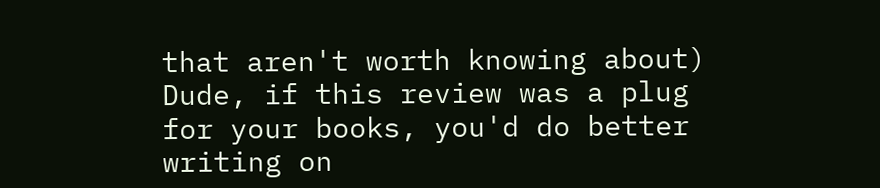that aren't worth knowing about) Dude, if this review was a plug for your books, you'd do better writing on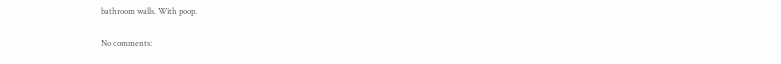bathroom walls. With poop.

No comments: